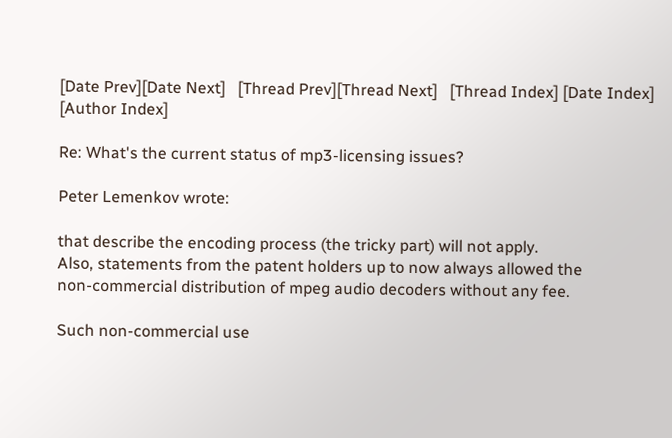[Date Prev][Date Next]   [Thread Prev][Thread Next]   [Thread Index] [Date Index] [Author Index]

Re: What's the current status of mp3-licensing issues?

Peter Lemenkov wrote:

that describe the encoding process (the tricky part) will not apply.
Also, statements from the patent holders up to now always allowed the
non-commercial distribution of mpeg audio decoders without any fee.

Such non-commercial use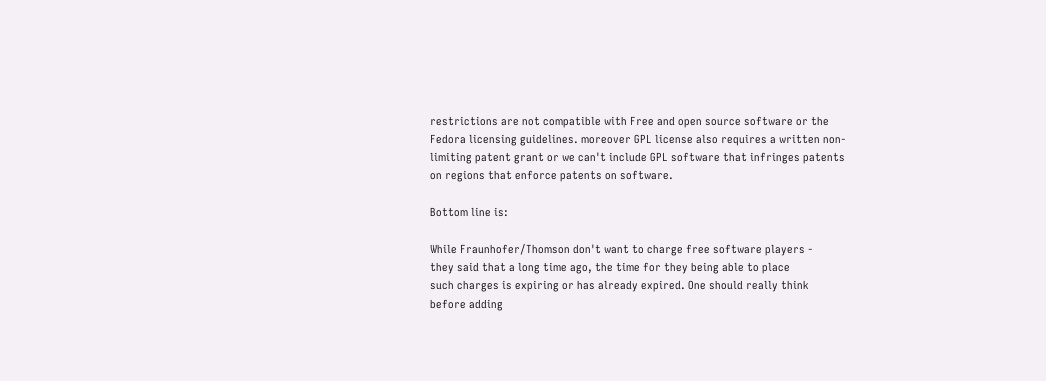restrictions are not compatible with Free and open source software or the Fedora licensing guidelines. moreover GPL license also requires a written non-limiting patent grant or we can't include GPL software that infringes patents on regions that enforce patents on software.

Bottom line is:

While Fraunhofer/Thomson don't want to charge free software players -
they said that a long time ago, the time for they being able to place
such charges is expiring or has already expired. One should really think
before adding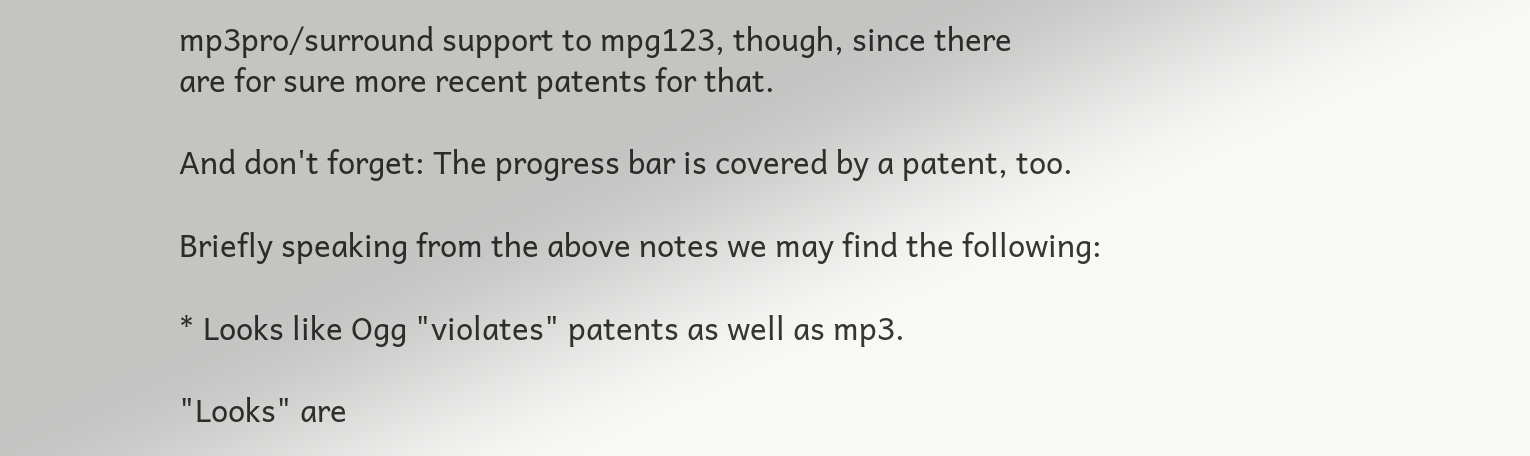mp3pro/surround support to mpg123, though, since there
are for sure more recent patents for that.

And don't forget: The progress bar is covered by a patent, too.

Briefly speaking from the above notes we may find the following:

* Looks like Ogg "violates" patents as well as mp3.

"Looks" are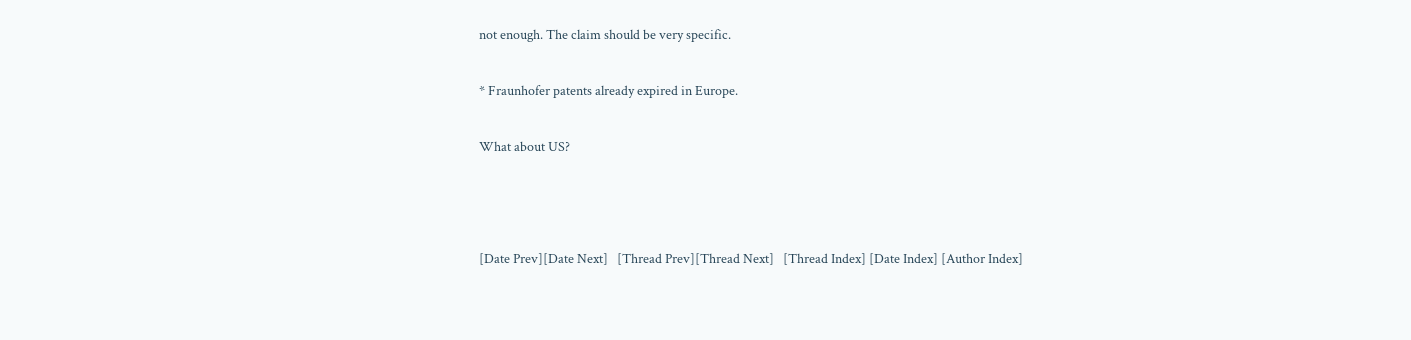not enough. The claim should be very specific.

* Fraunhofer patents already expired in Europe.

What about US?



[Date Prev][Date Next]   [Thread Prev][Thread Next]   [Thread Index] [Date Index] [Author Index]